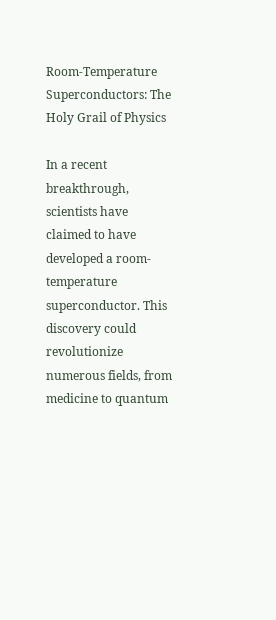Room-Temperature Superconductors: The Holy Grail of Physics

In a recent breakthrough, scientists have claimed to have developed a room-temperature superconductor. This discovery could revolutionize numerous fields, from medicine to quantum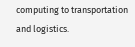computing to transportation and logistics.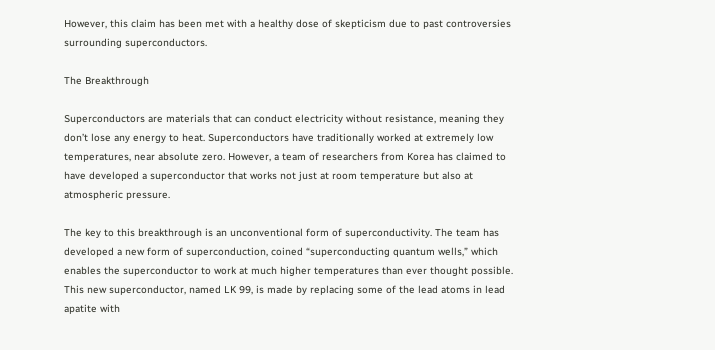However, this claim has been met with a healthy dose of skepticism due to past controversies surrounding superconductors.

The Breakthrough

Superconductors are materials that can conduct electricity without resistance, meaning they don’t lose any energy to heat. Superconductors have traditionally worked at extremely low temperatures, near absolute zero. However, a team of researchers from Korea has claimed to have developed a superconductor that works not just at room temperature but also at atmospheric pressure.

The key to this breakthrough is an unconventional form of superconductivity. The team has developed a new form of superconduction, coined “superconducting quantum wells,” which enables the superconductor to work at much higher temperatures than ever thought possible. This new superconductor, named LK 99, is made by replacing some of the lead atoms in lead apatite with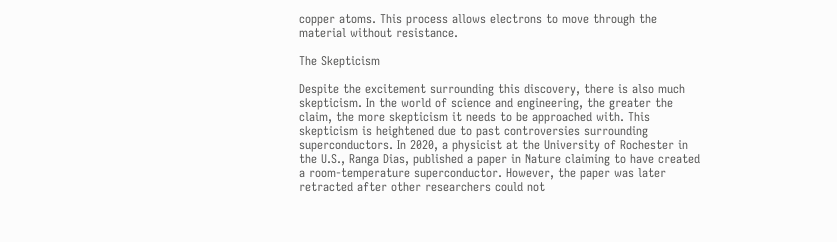copper atoms. This process allows electrons to move through the material without resistance.

The Skepticism

Despite the excitement surrounding this discovery, there is also much skepticism. In the world of science and engineering, the greater the claim, the more skepticism it needs to be approached with. This skepticism is heightened due to past controversies surrounding superconductors. In 2020, a physicist at the University of Rochester in the U.S., Ranga Dias, published a paper in Nature claiming to have created a room-temperature superconductor. However, the paper was later retracted after other researchers could not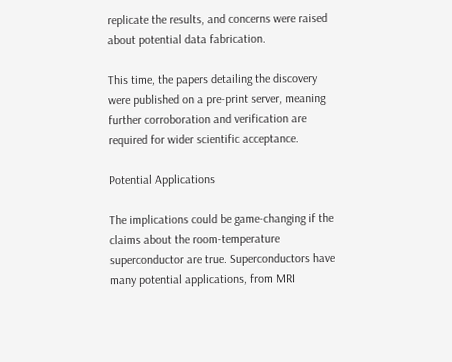replicate the results, and concerns were raised about potential data fabrication.

This time, the papers detailing the discovery were published on a pre-print server, meaning further corroboration and verification are required for wider scientific acceptance.

Potential Applications

The implications could be game-changing if the claims about the room-temperature superconductor are true. Superconductors have many potential applications, from MRI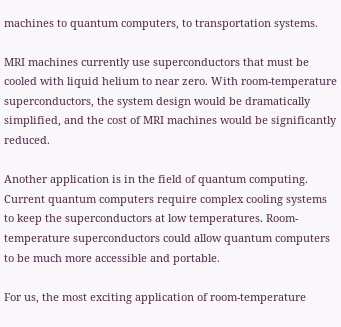machines to quantum computers, to transportation systems.

MRI machines currently use superconductors that must be cooled with liquid helium to near zero. With room-temperature superconductors, the system design would be dramatically simplified, and the cost of MRI machines would be significantly reduced.

Another application is in the field of quantum computing. Current quantum computers require complex cooling systems to keep the superconductors at low temperatures. Room-temperature superconductors could allow quantum computers to be much more accessible and portable.

For us, the most exciting application of room-temperature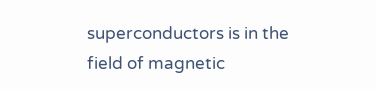superconductors is in the field of magnetic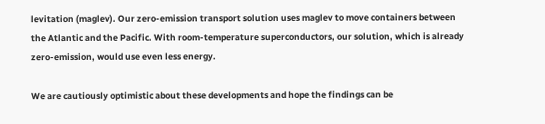levitation (maglev). Our zero-emission transport solution uses maglev to move containers between the Atlantic and the Pacific. With room-temperature superconductors, our solution, which is already zero-emission, would use even less energy.

We are cautiously optimistic about these developments and hope the findings can be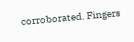corroborated. Fingers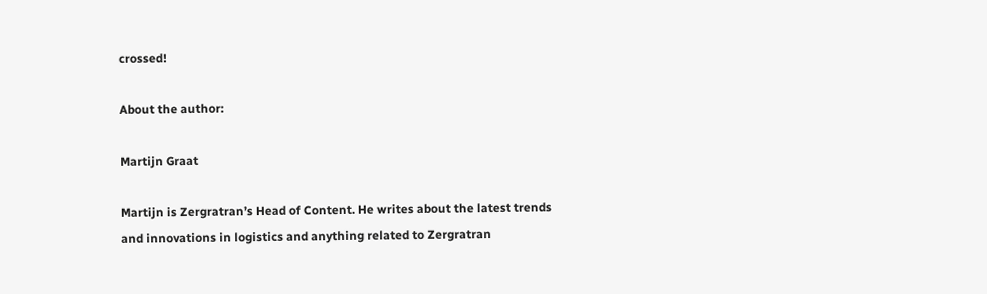crossed!

About the author:

Martijn Graat

Martijn is Zergratran’s Head of Content. He writes about the latest trends and innovations in logistics and anything related to Zergratran